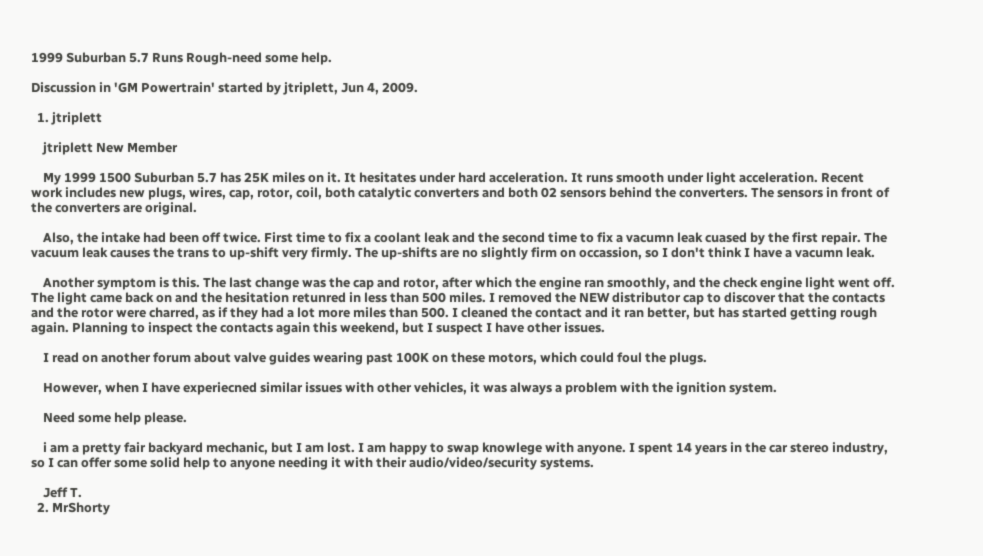1999 Suburban 5.7 Runs Rough-need some help.

Discussion in 'GM Powertrain' started by jtriplett, Jun 4, 2009.

  1. jtriplett

    jtriplett New Member

    My 1999 1500 Suburban 5.7 has 25K miles on it. It hesitates under hard acceleration. It runs smooth under light acceleration. Recent work includes new plugs, wires, cap, rotor, coil, both catalytic converters and both 02 sensors behind the converters. The sensors in front of the converters are original.

    Also, the intake had been off twice. First time to fix a coolant leak and the second time to fix a vacumn leak cuased by the first repair. The vacuum leak causes the trans to up-shift very firmly. The up-shifts are no slightly firm on occassion, so I don't think I have a vacumn leak.

    Another symptom is this. The last change was the cap and rotor, after which the engine ran smoothly, and the check engine light went off. The light came back on and the hesitation retunred in less than 500 miles. I removed the NEW distributor cap to discover that the contacts and the rotor were charred, as if they had a lot more miles than 500. I cleaned the contact and it ran better, but has started getting rough again. Planning to inspect the contacts again this weekend, but I suspect I have other issues.

    I read on another forum about valve guides wearing past 100K on these motors, which could foul the plugs.

    However, when I have experiecned similar issues with other vehicles, it was always a problem with the ignition system.

    Need some help please.

    i am a pretty fair backyard mechanic, but I am lost. I am happy to swap knowlege with anyone. I spent 14 years in the car stereo industry, so I can offer some solid help to anyone needing it with their audio/video/security systems.

    Jeff T.
  2. MrShorty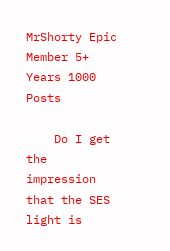MrShorty Epic Member 5+ Years 1000 Posts

    Do I get the impression that the SES light is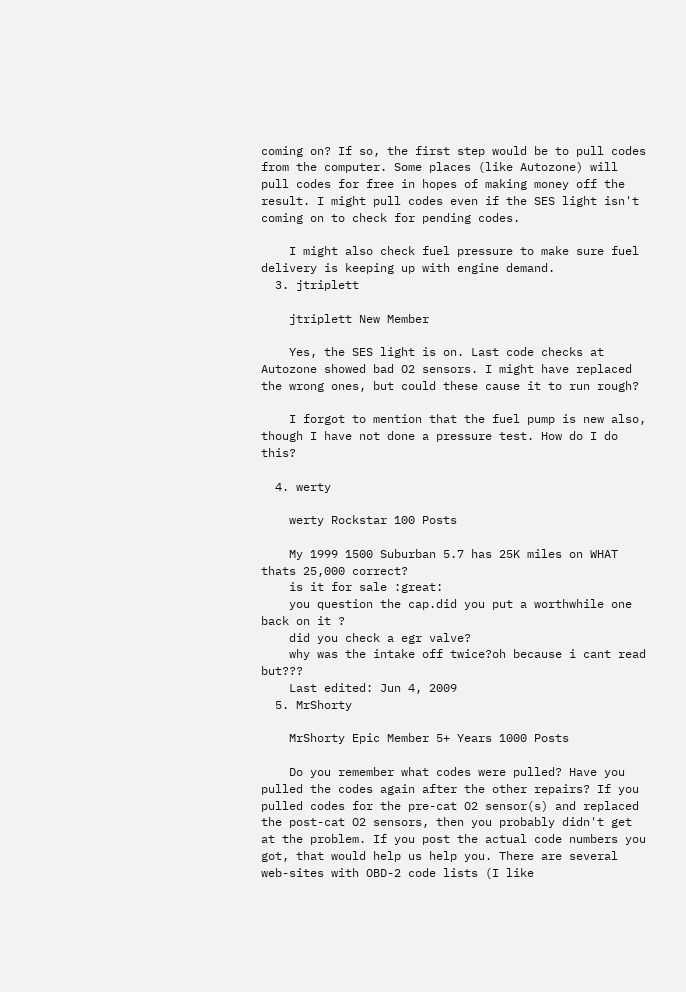coming on? If so, the first step would be to pull codes from the computer. Some places (like Autozone) will pull codes for free in hopes of making money off the result. I might pull codes even if the SES light isn't coming on to check for pending codes.

    I might also check fuel pressure to make sure fuel delivery is keeping up with engine demand.
  3. jtriplett

    jtriplett New Member

    Yes, the SES light is on. Last code checks at Autozone showed bad O2 sensors. I might have replaced the wrong ones, but could these cause it to run rough?

    I forgot to mention that the fuel pump is new also, though I have not done a pressure test. How do I do this?

  4. werty

    werty Rockstar 100 Posts

    My 1999 1500 Suburban 5.7 has 25K miles on WHAT thats 25,000 correct?
    is it for sale :great:
    you question the cap.did you put a worthwhile one back on it ?
    did you check a egr valve?
    why was the intake off twice?oh because i cant read but???
    Last edited: Jun 4, 2009
  5. MrShorty

    MrShorty Epic Member 5+ Years 1000 Posts

    Do you remember what codes were pulled? Have you pulled the codes again after the other repairs? If you pulled codes for the pre-cat O2 sensor(s) and replaced the post-cat O2 sensors, then you probably didn't get at the problem. If you post the actual code numbers you got, that would help us help you. There are several web-sites with OBD-2 code lists (I like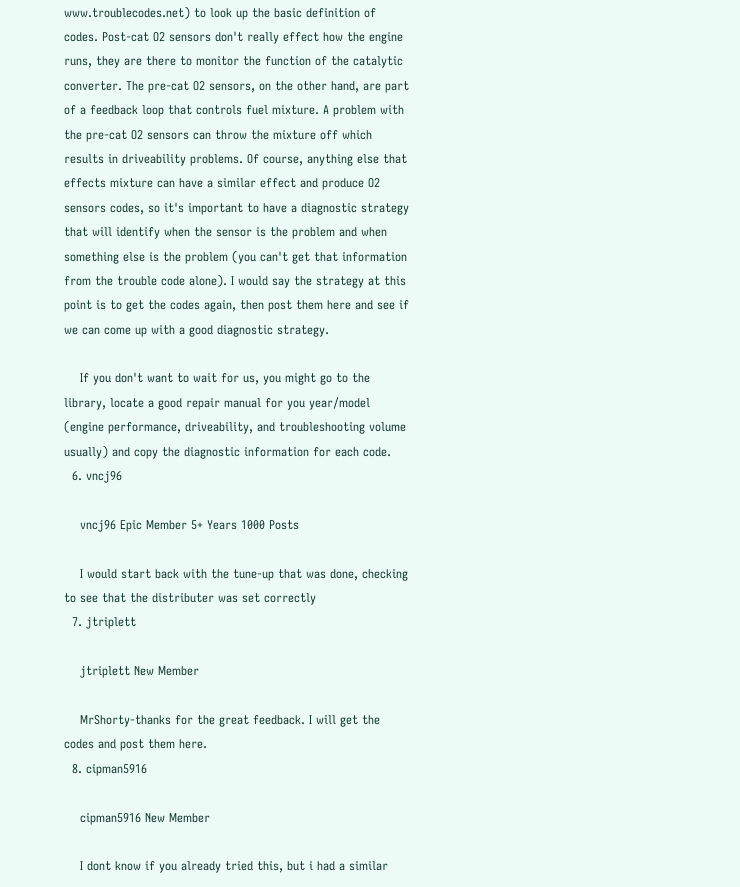www.troublecodes.net) to look up the basic definition of codes. Post-cat O2 sensors don't really effect how the engine runs, they are there to monitor the function of the catalytic converter. The pre-cat O2 sensors, on the other hand, are part of a feedback loop that controls fuel mixture. A problem with the pre-cat O2 sensors can throw the mixture off which results in driveability problems. Of course, anything else that effects mixture can have a similar effect and produce O2 sensors codes, so it's important to have a diagnostic strategy that will identify when the sensor is the problem and when something else is the problem (you can't get that information from the trouble code alone). I would say the strategy at this point is to get the codes again, then post them here and see if we can come up with a good diagnostic strategy.

    If you don't want to wait for us, you might go to the library, locate a good repair manual for you year/model (engine performance, driveability, and troubleshooting volume usually) and copy the diagnostic information for each code.
  6. vncj96

    vncj96 Epic Member 5+ Years 1000 Posts

    I would start back with the tune-up that was done, checking to see that the distributer was set correctly
  7. jtriplett

    jtriplett New Member

    MrShorty-thanks for the great feedback. I will get the codes and post them here.
  8. cipman5916

    cipman5916 New Member

    I dont know if you already tried this, but i had a similar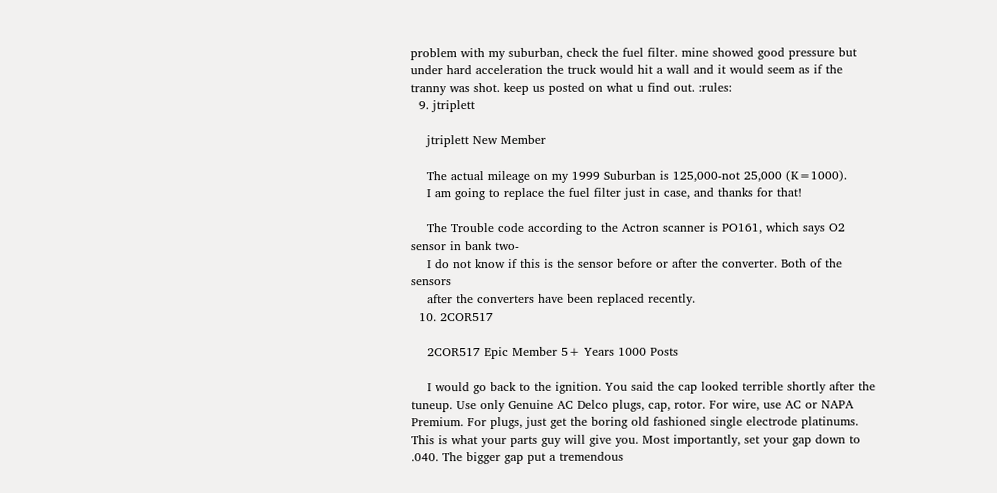problem with my suburban, check the fuel filter. mine showed good pressure but under hard acceleration the truck would hit a wall and it would seem as if the tranny was shot. keep us posted on what u find out. :rules:
  9. jtriplett

    jtriplett New Member

    The actual mileage on my 1999 Suburban is 125,000-not 25,000 (K=1000).
    I am going to replace the fuel filter just in case, and thanks for that!

    The Trouble code according to the Actron scanner is PO161, which says O2 sensor in bank two-
    I do not know if this is the sensor before or after the converter. Both of the sensors
    after the converters have been replaced recently.
  10. 2COR517

    2COR517 Epic Member 5+ Years 1000 Posts

    I would go back to the ignition. You said the cap looked terrible shortly after the tuneup. Use only Genuine AC Delco plugs, cap, rotor. For wire, use AC or NAPA Premium. For plugs, just get the boring old fashioned single electrode platinums. This is what your parts guy will give you. Most importantly, set your gap down to .040. The bigger gap put a tremendous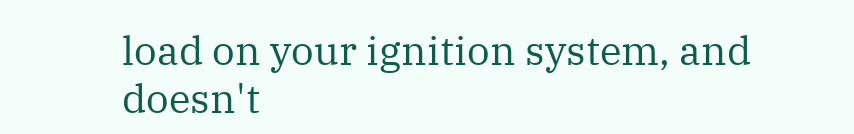load on your ignition system, and doesn't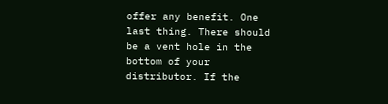offer any benefit. One last thing. There should be a vent hole in the bottom of your distributor. If the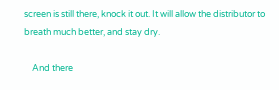screen is still there, knock it out. It will allow the distributor to breath much better, and stay dry.

    And there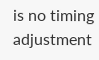is no timing adjustment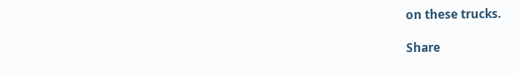on these trucks.

Share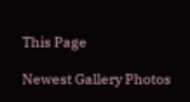This Page

Newest Gallery Photos